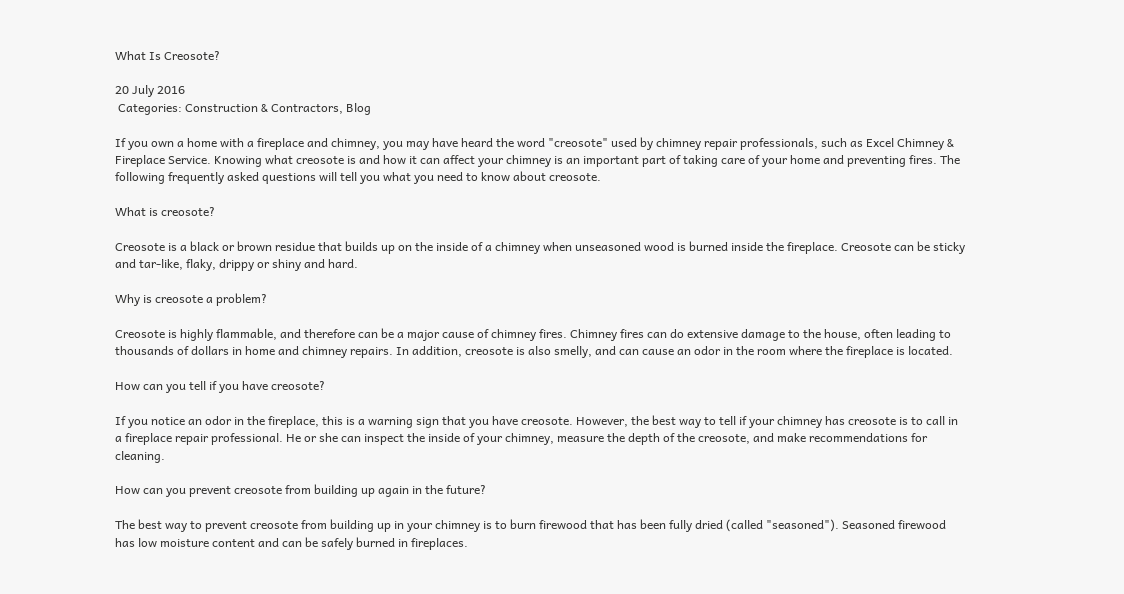What Is Creosote?

20 July 2016
 Categories: Construction & Contractors, Blog

If you own a home with a fireplace and chimney, you may have heard the word "creosote" used by chimney repair professionals, such as Excel Chimney & Fireplace Service. Knowing what creosote is and how it can affect your chimney is an important part of taking care of your home and preventing fires. The following frequently asked questions will tell you what you need to know about creosote.

What is creosote?

Creosote is a black or brown residue that builds up on the inside of a chimney when unseasoned wood is burned inside the fireplace. Creosote can be sticky and tar-like, flaky, drippy or shiny and hard.

Why is creosote a problem?

Creosote is highly flammable, and therefore can be a major cause of chimney fires. Chimney fires can do extensive damage to the house, often leading to thousands of dollars in home and chimney repairs. In addition, creosote is also smelly, and can cause an odor in the room where the fireplace is located.

How can you tell if you have creosote?

If you notice an odor in the fireplace, this is a warning sign that you have creosote. However, the best way to tell if your chimney has creosote is to call in a fireplace repair professional. He or she can inspect the inside of your chimney, measure the depth of the creosote, and make recommendations for cleaning.

How can you prevent creosote from building up again in the future?

The best way to prevent creosote from building up in your chimney is to burn firewood that has been fully dried (called "seasoned"). Seasoned firewood has low moisture content and can be safely burned in fireplaces.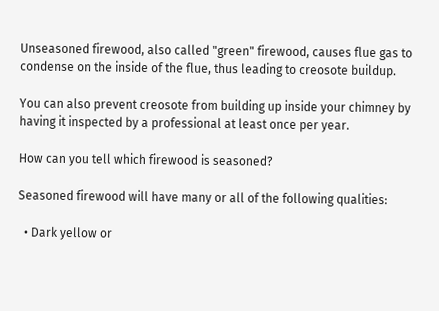Unseasoned firewood, also called "green" firewood, causes flue gas to condense on the inside of the flue, thus leading to creosote buildup.

You can also prevent creosote from building up inside your chimney by having it inspected by a professional at least once per year.

How can you tell which firewood is seasoned?

Seasoned firewood will have many or all of the following qualities:

  • Dark yellow or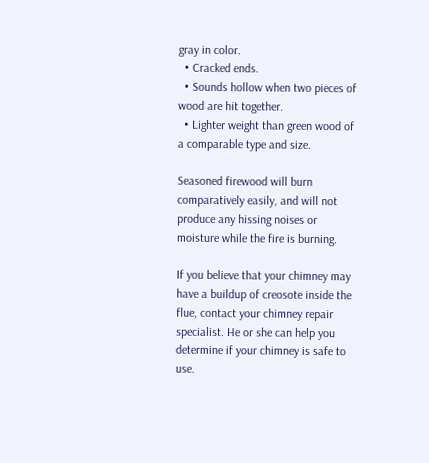gray in color.
  • Cracked ends.
  • Sounds hollow when two pieces of wood are hit together.
  • Lighter weight than green wood of a comparable type and size.

Seasoned firewood will burn comparatively easily, and will not produce any hissing noises or moisture while the fire is burning.

If you believe that your chimney may have a buildup of creosote inside the flue, contact your chimney repair specialist. He or she can help you determine if your chimney is safe to use.